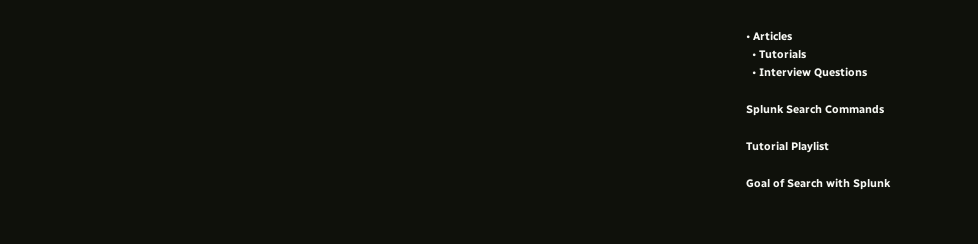• Articles
  • Tutorials
  • Interview Questions

Splunk Search Commands

Tutorial Playlist

Goal of Search with Splunk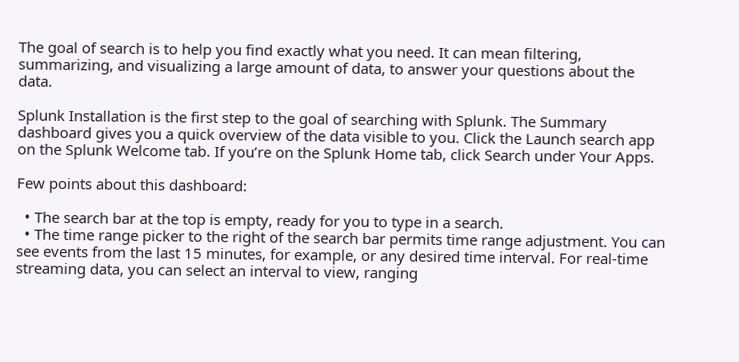The goal of search is to help you find exactly what you need. It can mean filtering, summarizing, and visualizing a large amount of data, to answer your questions about the data.

Splunk Installation is the first step to the goal of searching with Splunk. The Summary dashboard gives you a quick overview of the data visible to you. Click the Launch search app on the Splunk Welcome tab. If you’re on the Splunk Home tab, click Search under Your Apps.

Few points about this dashboard:

  • The search bar at the top is empty, ready for you to type in a search.
  • The time range picker to the right of the search bar permits time range adjustment. You can see events from the last 15 minutes, for example, or any desired time interval. For real-time streaming data, you can select an interval to view, ranging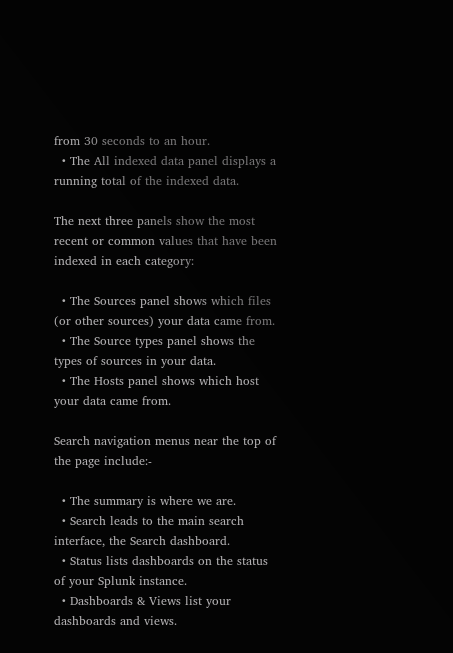from 30 seconds to an hour.
  • The All indexed data panel displays a running total of the indexed data.

The next three panels show the most recent or common values that have been indexed in each category:

  • The Sources panel shows which files (or other sources) your data came from.
  • The Source types panel shows the types of sources in your data.
  • The Hosts panel shows which host your data came from.

Search navigation menus near the top of the page include:-

  • The summary is where we are.
  • Search leads to the main search interface, the Search dashboard.
  • Status lists dashboards on the status of your Splunk instance.
  • Dashboards & Views list your dashboards and views.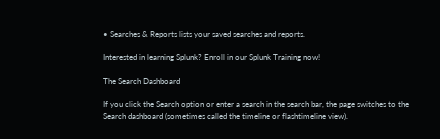• Searches & Reports lists your saved searches and reports.

Interested in learning Splunk? Enroll in our Splunk Training now!

The Search Dashboard

If you click the Search option or enter a search in the search bar, the page switches to the Search dashboard (sometimes called the timeline or flashtimeline view).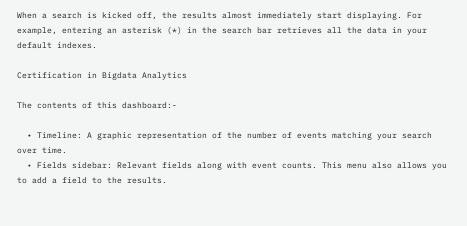When a search is kicked off, the results almost immediately start displaying. For example, entering an asterisk (*) in the search bar retrieves all the data in your default indexes.

Certification in Bigdata Analytics

The contents of this dashboard:-

  • Timeline: A graphic representation of the number of events matching your search over time.
  • Fields sidebar: Relevant fields along with event counts. This menu also allows you to add a field to the results.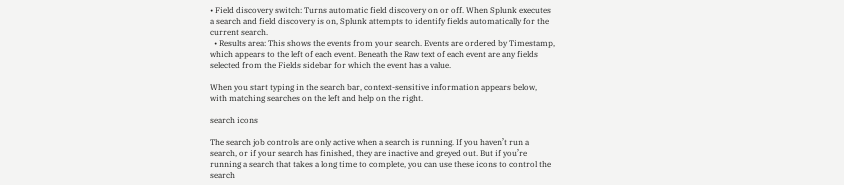• Field discovery switch: Turns automatic field discovery on or off. When Splunk executes a search and field discovery is on, Splunk attempts to identify fields automatically for the current search.
  • Results area: This shows the events from your search. Events are ordered by Timestamp, which appears to the left of each event. Beneath the Raw text of each event are any fields selected from the Fields sidebar for which the event has a value.

When you start typing in the search bar, context-sensitive information appears below, with matching searches on the left and help on the right.

search icons

The search job controls are only active when a search is running. If you haven’t run a search, or if your search has finished, they are inactive and greyed out. But if you’re running a search that takes a long time to complete, you can use these icons to control the search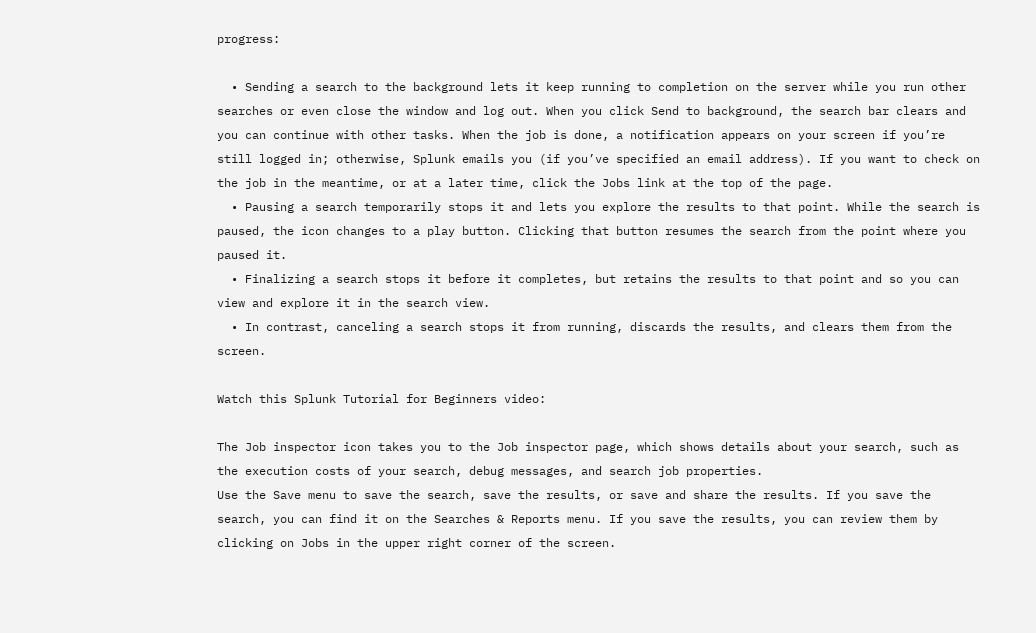progress:

  • Sending a search to the background lets it keep running to completion on the server while you run other searches or even close the window and log out. When you click Send to background, the search bar clears and you can continue with other tasks. When the job is done, a notification appears on your screen if you’re still logged in; otherwise, Splunk emails you (if you’ve specified an email address). If you want to check on the job in the meantime, or at a later time, click the Jobs link at the top of the page.
  • Pausing a search temporarily stops it and lets you explore the results to that point. While the search is paused, the icon changes to a play button. Clicking that button resumes the search from the point where you paused it.
  • Finalizing a search stops it before it completes, but retains the results to that point and so you can view and explore it in the search view.
  • In contrast, canceling a search stops it from running, discards the results, and clears them from the screen.

Watch this Splunk Tutorial for Beginners video:

The Job inspector icon takes you to the Job inspector page, which shows details about your search, such as the execution costs of your search, debug messages, and search job properties.
Use the Save menu to save the search, save the results, or save and share the results. If you save the search, you can find it on the Searches & Reports menu. If you save the results, you can review them by clicking on Jobs in the upper right corner of the screen.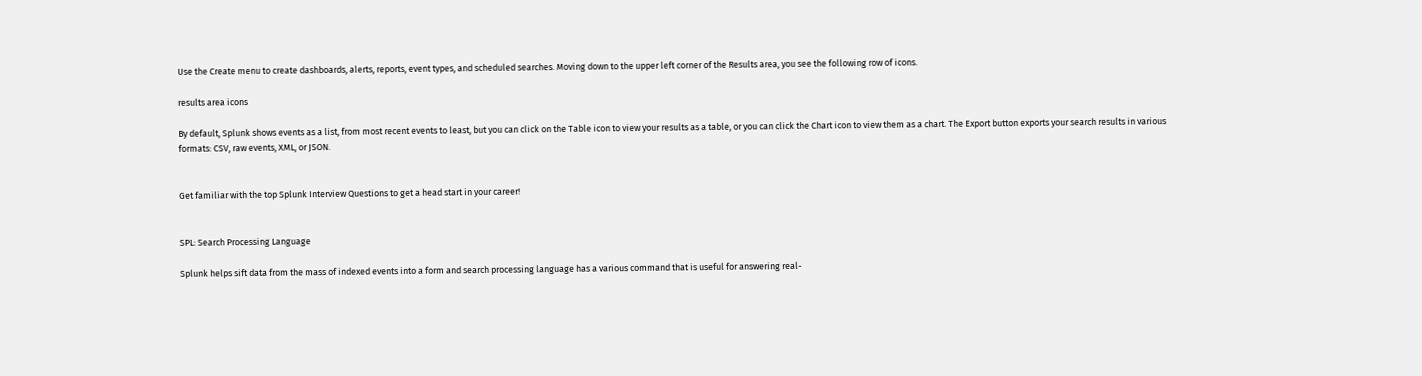Use the Create menu to create dashboards, alerts, reports, event types, and scheduled searches. Moving down to the upper left corner of the Results area, you see the following row of icons.

results area icons

By default, Splunk shows events as a list, from most recent events to least, but you can click on the Table icon to view your results as a table, or you can click the Chart icon to view them as a chart. The Export button exports your search results in various formats: CSV, raw events, XML, or JSON.


Get familiar with the top Splunk Interview Questions to get a head start in your career!


SPL: Search Processing Language

Splunk helps sift data from the mass of indexed events into a form and search processing language has a various command that is useful for answering real-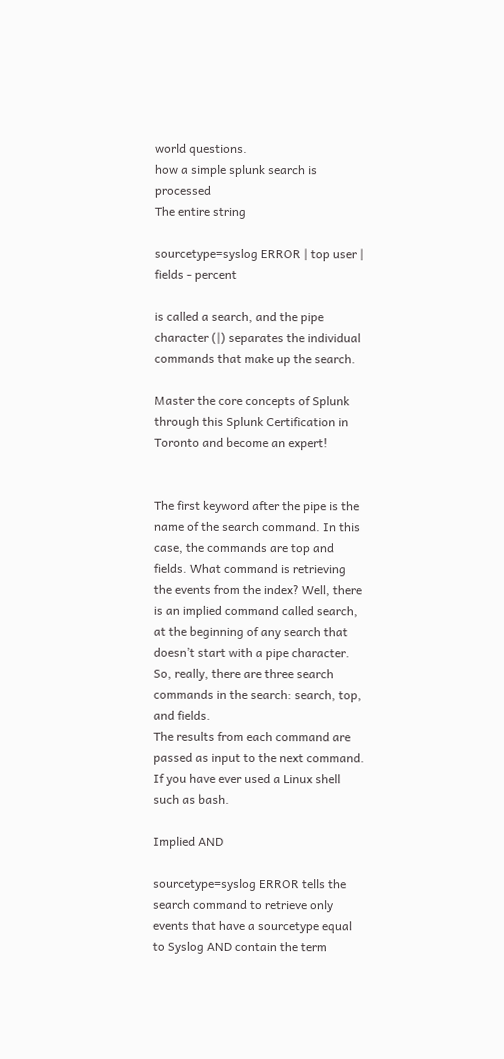world questions.
how a simple splunk search is processed
The entire string

sourcetype=syslog ERROR | top user | fields - percent

is called a search, and the pipe character (|) separates the individual commands that make up the search.

Master the core concepts of Splunk through this Splunk Certification in Toronto and become an expert!


The first keyword after the pipe is the name of the search command. In this case, the commands are top and fields. What command is retrieving the events from the index? Well, there is an implied command called search, at the beginning of any search that doesn’t start with a pipe character. So, really, there are three search commands in the search: search, top, and fields.
The results from each command are passed as input to the next command.
If you have ever used a Linux shell such as bash.

Implied AND

sourcetype=syslog ERROR tells the search command to retrieve only events that have a sourcetype equal to Syslog AND contain the term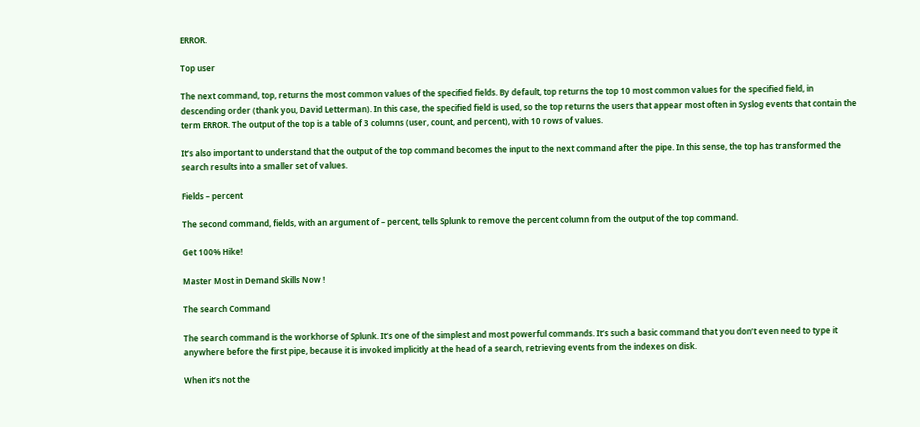ERROR.

Top user

The next command, top, returns the most common values of the specified fields. By default, top returns the top 10 most common values for the specified field, in descending order (thank you, David Letterman). In this case, the specified field is used, so the top returns the users that appear most often in Syslog events that contain the term ERROR. The output of the top is a table of 3 columns (user, count, and percent), with 10 rows of values.

It’s also important to understand that the output of the top command becomes the input to the next command after the pipe. In this sense, the top has transformed the search results into a smaller set of values.

Fields – percent

The second command, fields, with an argument of – percent, tells Splunk to remove the percent column from the output of the top command.

Get 100% Hike!

Master Most in Demand Skills Now !

The search Command

The search command is the workhorse of Splunk. It’s one of the simplest and most powerful commands. It’s such a basic command that you don’t even need to type it anywhere before the first pipe, because it is invoked implicitly at the head of a search, retrieving events from the indexes on disk.

When it’s not the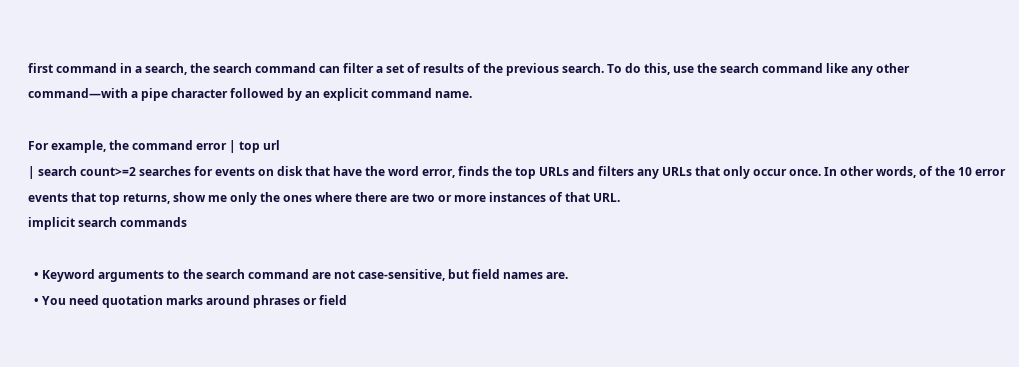first command in a search, the search command can filter a set of results of the previous search. To do this, use the search command like any other command—with a pipe character followed by an explicit command name.

For example, the command error | top url
| search count>=2 searches for events on disk that have the word error, finds the top URLs and filters any URLs that only occur once. In other words, of the 10 error events that top returns, show me only the ones where there are two or more instances of that URL.
implicit search commands

  • Keyword arguments to the search command are not case-sensitive, but field names are.
  • You need quotation marks around phrases or field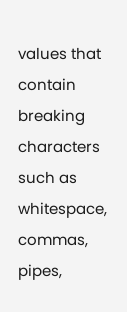values that contain breaking characters such as whitespace, commas, pipes,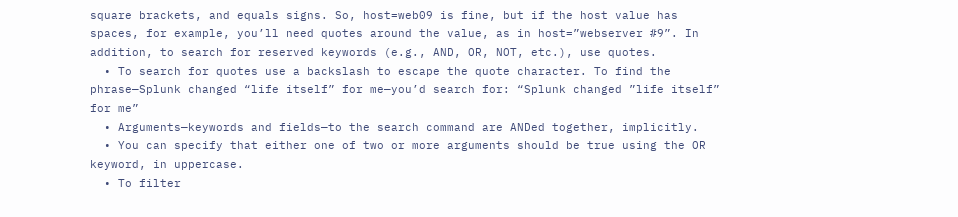square brackets, and equals signs. So, host=web09 is fine, but if the host value has spaces, for example, you’ll need quotes around the value, as in host=”webserver #9”. In addition, to search for reserved keywords (e.g., AND, OR, NOT, etc.), use quotes.
  • To search for quotes use a backslash to escape the quote character. To find the phrase—Splunk changed “life itself” for me—you’d search for: “Splunk changed ”life itself” for me”
  • Arguments—keywords and fields—to the search command are ANDed together, implicitly.
  • You can specify that either one of two or more arguments should be true using the OR keyword, in uppercase.
  • To filter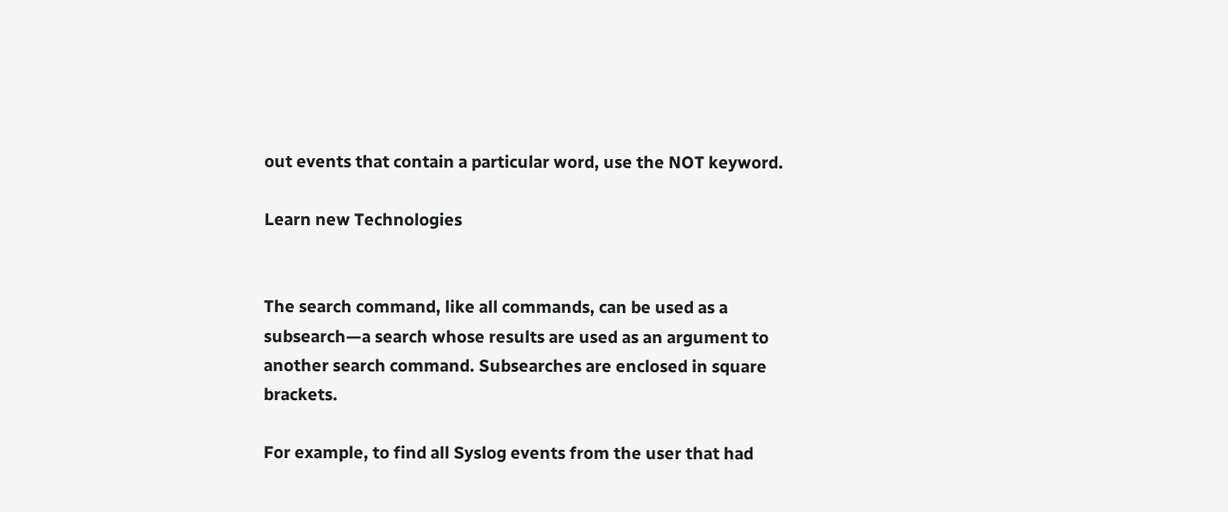out events that contain a particular word, use the NOT keyword.

Learn new Technologies


The search command, like all commands, can be used as a subsearch—a search whose results are used as an argument to another search command. Subsearches are enclosed in square brackets.

For example, to find all Syslog events from the user that had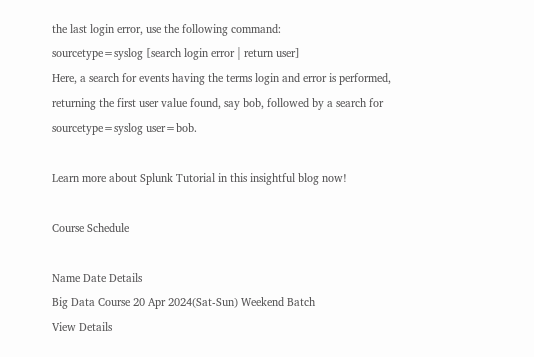the last login error, use the following command:
sourcetype=syslog [search login error | return user]
Here, a search for events having the terms login and error is performed, returning the first user value found, say bob, followed by a search for sourcetype=syslog user=bob.

Learn more about Splunk Tutorial in this insightful blog now!

Course Schedule

Name Date Details
Big Data Course 20 Apr 2024(Sat-Sun) Weekend Batch
View Details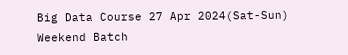Big Data Course 27 Apr 2024(Sat-Sun) Weekend Batch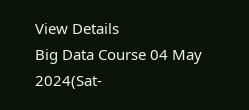View Details
Big Data Course 04 May 2024(Sat-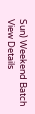Sun) Weekend Batch
View Details